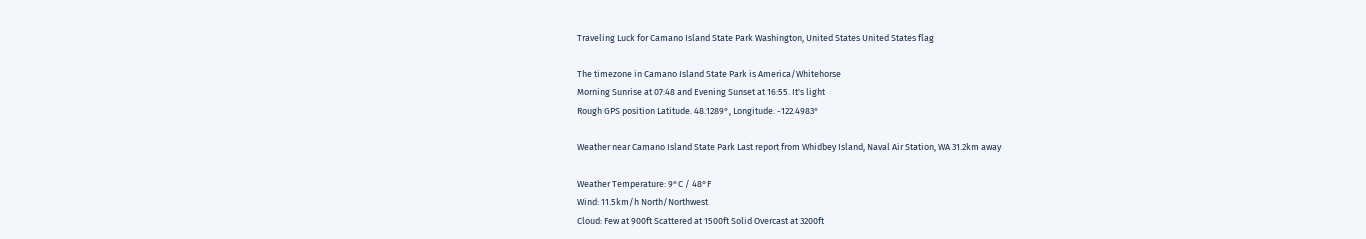Traveling Luck for Camano Island State Park Washington, United States United States flag

The timezone in Camano Island State Park is America/Whitehorse
Morning Sunrise at 07:48 and Evening Sunset at 16:55. It's light
Rough GPS position Latitude. 48.1289°, Longitude. -122.4983°

Weather near Camano Island State Park Last report from Whidbey Island, Naval Air Station, WA 31.2km away

Weather Temperature: 9°C / 48°F
Wind: 11.5km/h North/Northwest
Cloud: Few at 900ft Scattered at 1500ft Solid Overcast at 3200ft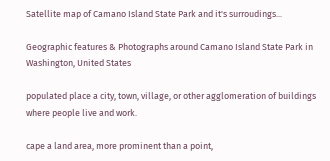Satellite map of Camano Island State Park and it's surroudings...

Geographic features & Photographs around Camano Island State Park in Washington, United States

populated place a city, town, village, or other agglomeration of buildings where people live and work.

cape a land area, more prominent than a point,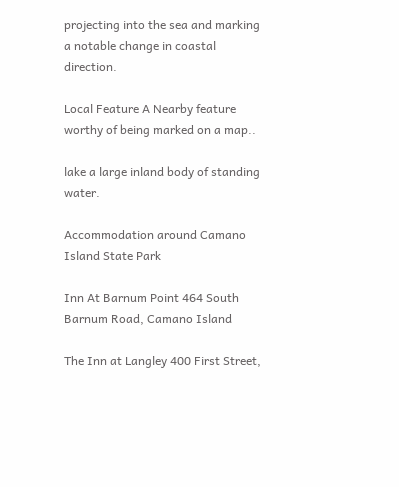projecting into the sea and marking a notable change in coastal direction.

Local Feature A Nearby feature worthy of being marked on a map..

lake a large inland body of standing water.

Accommodation around Camano Island State Park

Inn At Barnum Point 464 South Barnum Road, Camano Island

The Inn at Langley 400 First Street,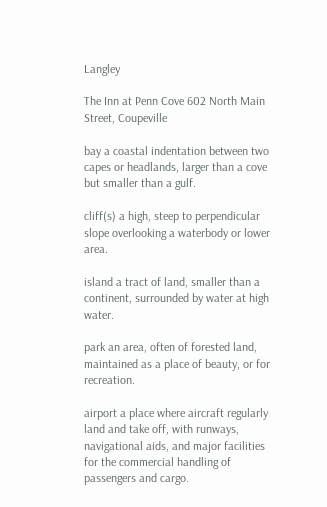Langley

The Inn at Penn Cove 602 North Main Street, Coupeville

bay a coastal indentation between two capes or headlands, larger than a cove but smaller than a gulf.

cliff(s) a high, steep to perpendicular slope overlooking a waterbody or lower area.

island a tract of land, smaller than a continent, surrounded by water at high water.

park an area, often of forested land, maintained as a place of beauty, or for recreation.

airport a place where aircraft regularly land and take off, with runways, navigational aids, and major facilities for the commercial handling of passengers and cargo.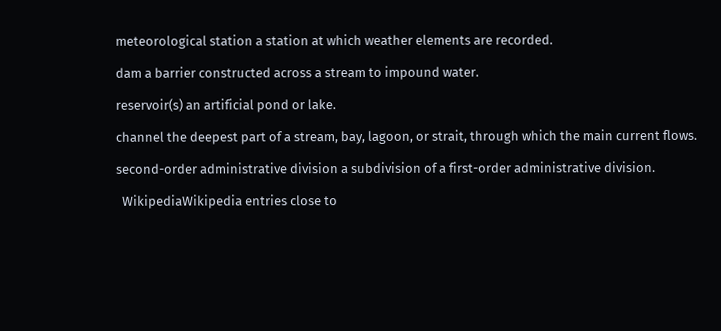meteorological station a station at which weather elements are recorded.

dam a barrier constructed across a stream to impound water.

reservoir(s) an artificial pond or lake.

channel the deepest part of a stream, bay, lagoon, or strait, through which the main current flows.

second-order administrative division a subdivision of a first-order administrative division.

  WikipediaWikipedia entries close to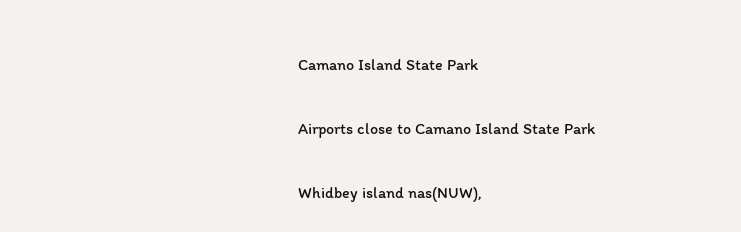Camano Island State Park

Airports close to Camano Island State Park

Whidbey island nas(NUW),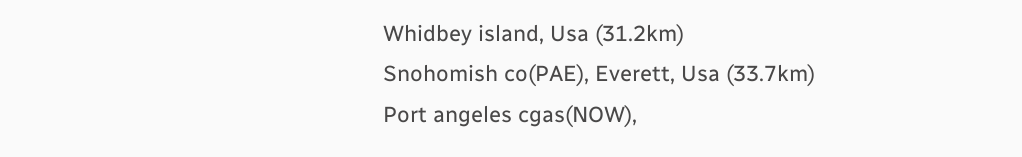Whidbey island, Usa (31.2km)
Snohomish co(PAE), Everett, Usa (33.7km)
Port angeles cgas(NOW),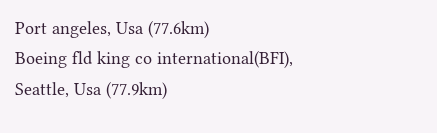Port angeles, Usa (77.6km)
Boeing fld king co international(BFI), Seattle, Usa (77.9km)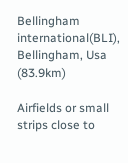Bellingham international(BLI), Bellingham, Usa (83.9km)

Airfields or small strips close to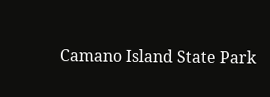Camano Island State Park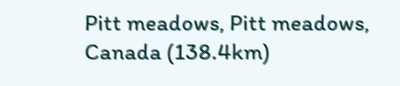Pitt meadows, Pitt meadows, Canada (138.4km)